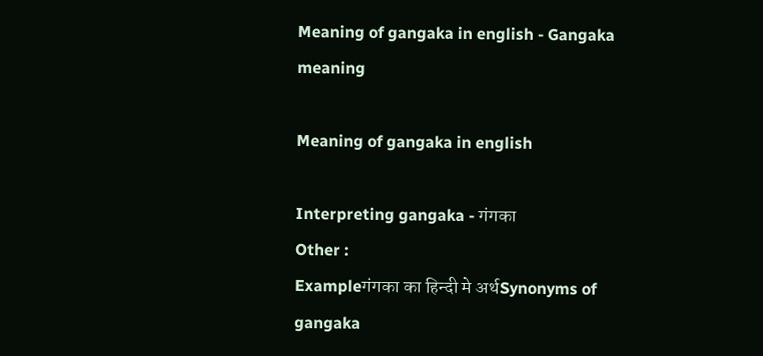Meaning of gangaka in english - Gangaka meaning

Meaning of gangaka in english

Interpreting gangaka - गंगका
Other :
Exampleगंगका का हिन्दी मे अर्थSynonyms of gangaka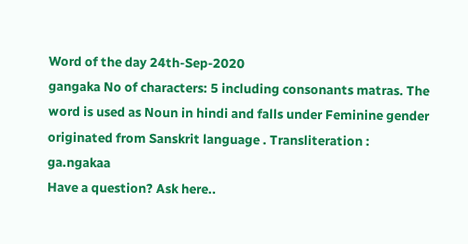Word of the day 24th-Sep-2020
gangaka No of characters: 5 including consonants matras. The word is used as Noun in hindi and falls under Feminine gender originated from Sanskrit language . Transliteration : ga.ngakaa
Have a question? Ask here..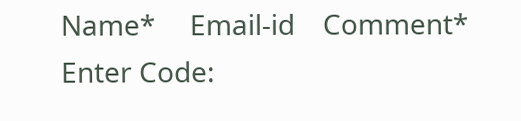Name*     Email-id    Comment* Enter Code: